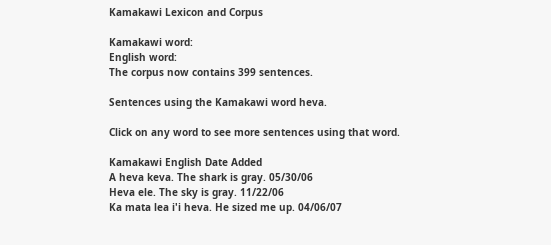Kamakawi Lexicon and Corpus

Kamakawi word:
English word:
The corpus now contains 399 sentences.

Sentences using the Kamakawi word heva.

Click on any word to see more sentences using that word.

Kamakawi English Date Added
A heva keva. The shark is gray. 05/30/06
Heva ele. The sky is gray. 11/22/06
Ka mata lea i'i heva. He sized me up. 04/06/07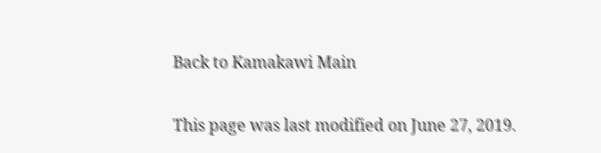Back to Kamakawi Main

This page was last modified on June 27, 2019.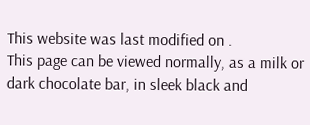This website was last modified on .
This page can be viewed normally, as a milk or dark chocolate bar, in sleek black and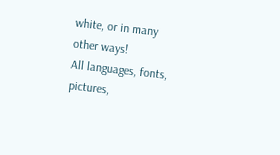white, or in many other ways!
All languages, fonts, pictures,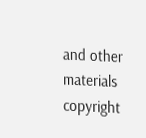and other materials copyright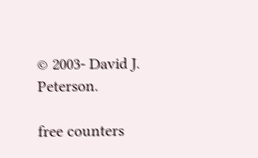© 2003- David J. Peterson.

free counters